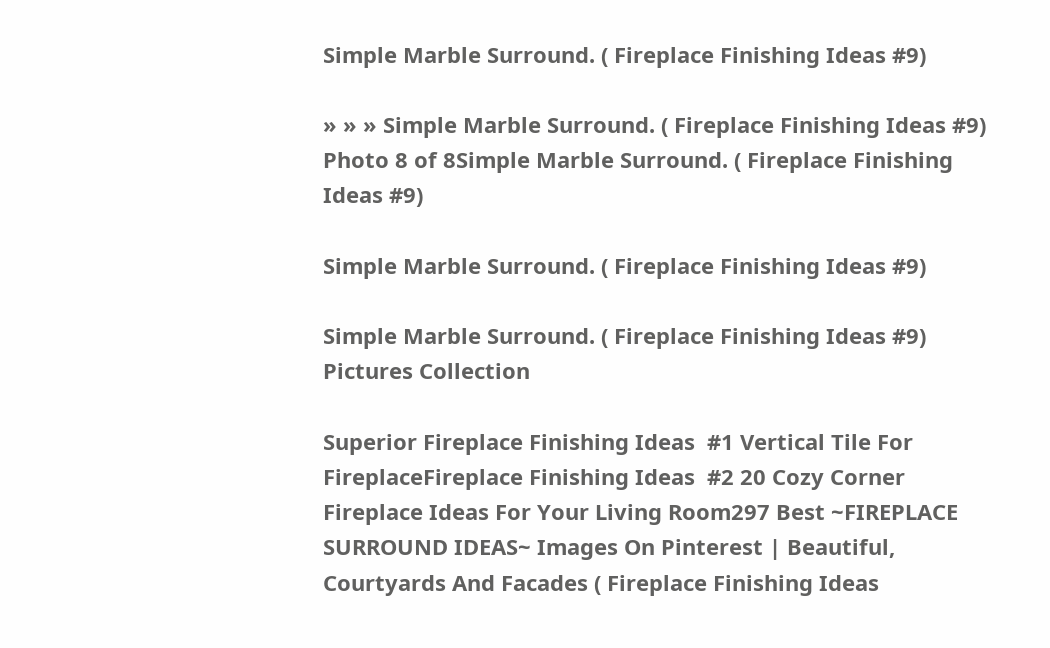Simple Marble Surround. ( Fireplace Finishing Ideas #9)

» » » Simple Marble Surround. ( Fireplace Finishing Ideas #9)
Photo 8 of 8Simple Marble Surround. ( Fireplace Finishing Ideas #9)

Simple Marble Surround. ( Fireplace Finishing Ideas #9)

Simple Marble Surround. ( Fireplace Finishing Ideas #9) Pictures Collection

Superior Fireplace Finishing Ideas  #1 Vertical Tile For FireplaceFireplace Finishing Ideas  #2 20 Cozy Corner Fireplace Ideas For Your Living Room297 Best ~FIREPLACE SURROUND IDEAS~ Images On Pinterest | Beautiful,  Courtyards And Facades ( Fireplace Finishing Ideas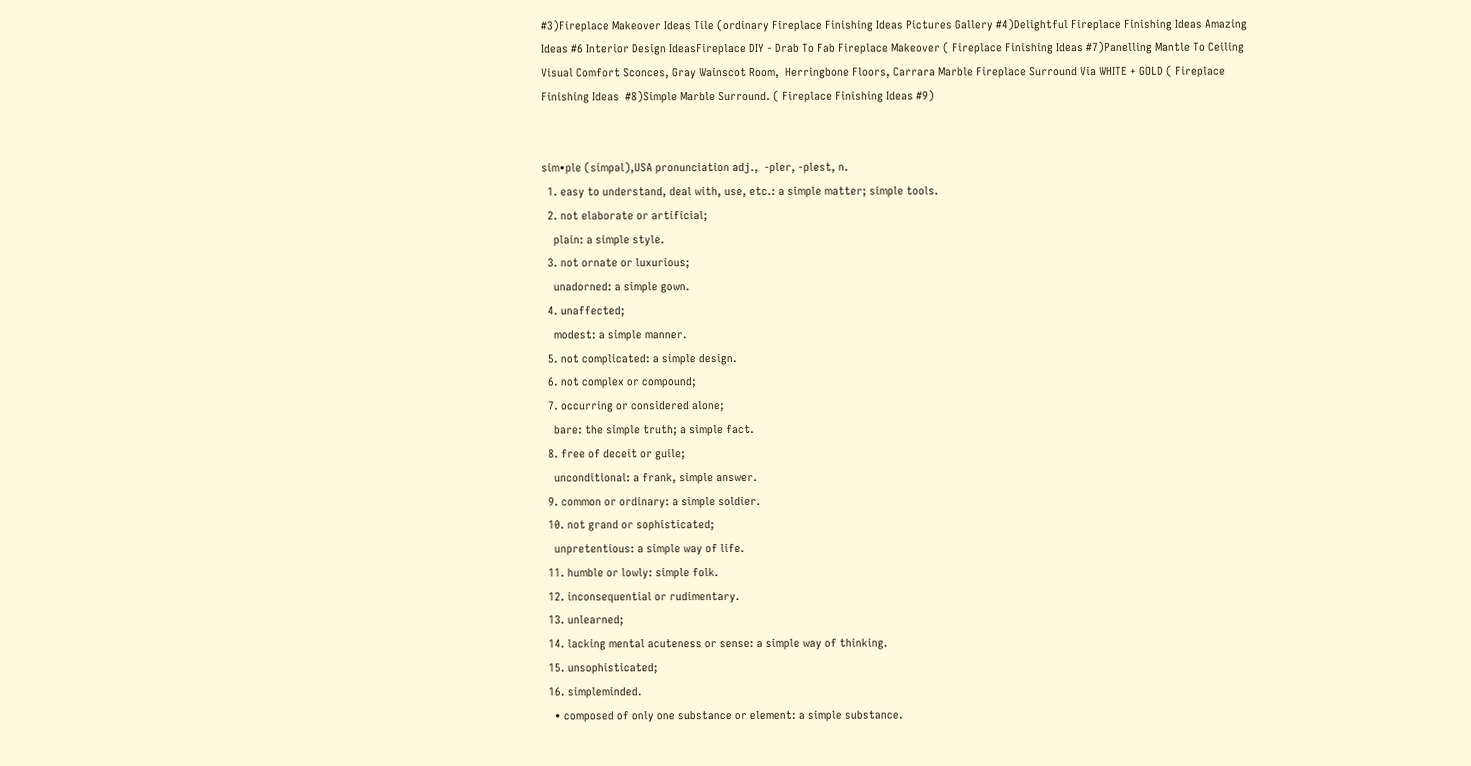#3)Fireplace Makeover Ideas Tile (ordinary Fireplace Finishing Ideas Pictures Gallery #4)Delightful Fireplace Finishing Ideas Amazing Ideas #6 Interior Design IdeasFireplace DIY - Drab To Fab Fireplace Makeover ( Fireplace Finishing Ideas #7)Panelling Mantle To Ceiling Visual Comfort Sconces, Gray Wainscot Room,  Herringbone Floors, Carrara Marble Fireplace Surround Via WHITE + GOLD ( Fireplace Finishing Ideas  #8)Simple Marble Surround. ( Fireplace Finishing Ideas #9)


sim•ple (simpəl),USA pronunciation adj.,  -pler, -plest, n.
  1. easy to understand, deal with, use, etc.: a simple matter; simple tools.
  2. not elaborate or artificial;
    plain: a simple style.
  3. not ornate or luxurious;
    unadorned: a simple gown.
  4. unaffected;
    modest: a simple manner.
  5. not complicated: a simple design.
  6. not complex or compound;
  7. occurring or considered alone;
    bare: the simple truth; a simple fact.
  8. free of deceit or guile;
    unconditional: a frank, simple answer.
  9. common or ordinary: a simple soldier.
  10. not grand or sophisticated;
    unpretentious: a simple way of life.
  11. humble or lowly: simple folk.
  12. inconsequential or rudimentary.
  13. unlearned;
  14. lacking mental acuteness or sense: a simple way of thinking.
  15. unsophisticated;
  16. simpleminded.
    • composed of only one substance or element: a simple substance.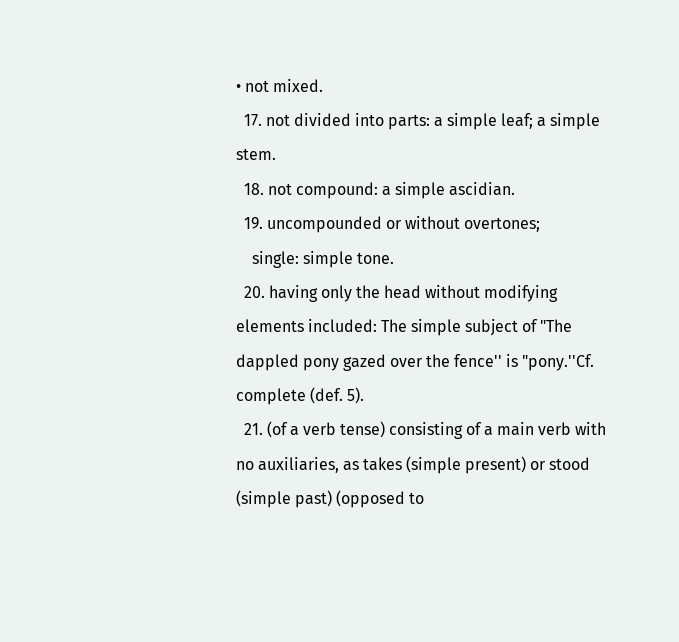• not mixed.
  17. not divided into parts: a simple leaf; a simple stem.
  18. not compound: a simple ascidian.
  19. uncompounded or without overtones;
    single: simple tone.
  20. having only the head without modifying elements included: The simple subject of "The dappled pony gazed over the fence'' is "pony.''Cf.  complete (def. 5).
  21. (of a verb tense) consisting of a main verb with no auxiliaries, as takes (simple present) or stood (simple past) (opposed to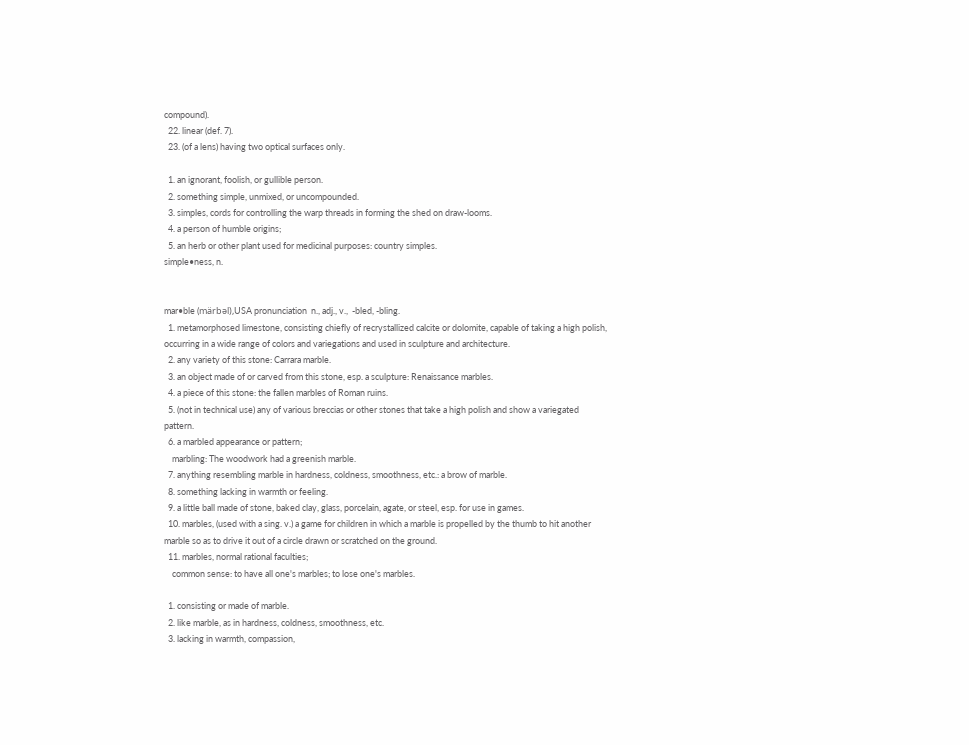compound).
  22. linear (def. 7).
  23. (of a lens) having two optical surfaces only.

  1. an ignorant, foolish, or gullible person.
  2. something simple, unmixed, or uncompounded.
  3. simples, cords for controlling the warp threads in forming the shed on draw-looms.
  4. a person of humble origins;
  5. an herb or other plant used for medicinal purposes: country simples.
simple•ness, n.


mar•ble (märbəl),USA pronunciation  n., adj., v.,  -bled, -bling.
  1. metamorphosed limestone, consisting chiefly of recrystallized calcite or dolomite, capable of taking a high polish, occurring in a wide range of colors and variegations and used in sculpture and architecture.
  2. any variety of this stone: Carrara marble.
  3. an object made of or carved from this stone, esp. a sculpture: Renaissance marbles.
  4. a piece of this stone: the fallen marbles of Roman ruins.
  5. (not in technical use) any of various breccias or other stones that take a high polish and show a variegated pattern.
  6. a marbled appearance or pattern;
    marbling: The woodwork had a greenish marble.
  7. anything resembling marble in hardness, coldness, smoothness, etc.: a brow of marble.
  8. something lacking in warmth or feeling.
  9. a little ball made of stone, baked clay, glass, porcelain, agate, or steel, esp. for use in games.
  10. marbles, (used with a sing. v.) a game for children in which a marble is propelled by the thumb to hit another marble so as to drive it out of a circle drawn or scratched on the ground.
  11. marbles, normal rational faculties;
    common sense: to have all one's marbles; to lose one's marbles.

  1. consisting or made of marble.
  2. like marble, as in hardness, coldness, smoothness, etc.
  3. lacking in warmth, compassion,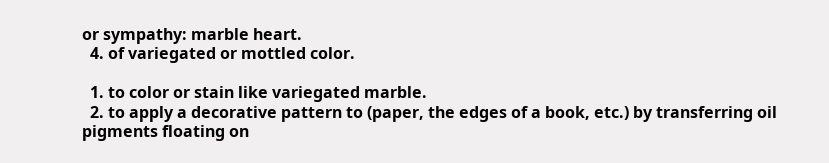or sympathy: marble heart.
  4. of variegated or mottled color.

  1. to color or stain like variegated marble.
  2. to apply a decorative pattern to (paper, the edges of a book, etc.) by transferring oil pigments floating on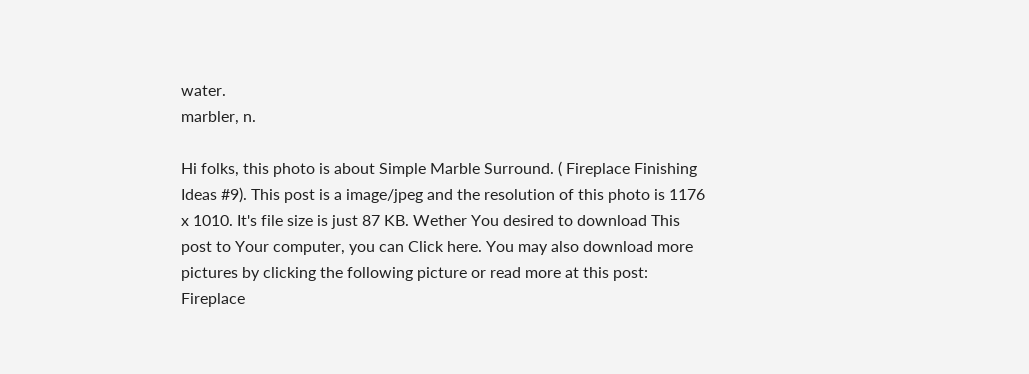water.
marbler, n.

Hi folks, this photo is about Simple Marble Surround. ( Fireplace Finishing Ideas #9). This post is a image/jpeg and the resolution of this photo is 1176 x 1010. It's file size is just 87 KB. Wether You desired to download This post to Your computer, you can Click here. You may also download more pictures by clicking the following picture or read more at this post: Fireplace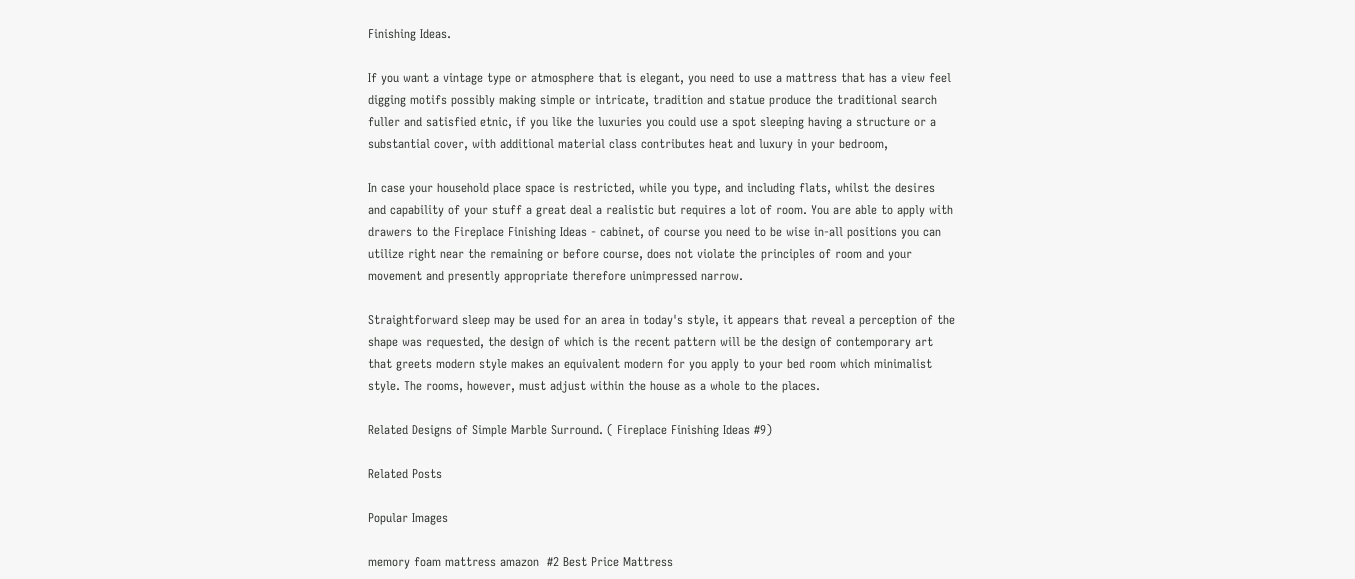Finishing Ideas.

If you want a vintage type or atmosphere that is elegant, you need to use a mattress that has a view feel digging motifs possibly making simple or intricate, tradition and statue produce the traditional search fuller and satisfied etnic, if you like the luxuries you could use a spot sleeping having a structure or a substantial cover, with additional material class contributes heat and luxury in your bedroom,

In case your household place space is restricted, while you type, and including flats, whilst the desires and capability of your stuff a great deal a realistic but requires a lot of room. You are able to apply with drawers to the Fireplace Finishing Ideas - cabinet, of course you need to be wise in-all positions you can utilize right near the remaining or before course, does not violate the principles of room and your movement and presently appropriate therefore unimpressed narrow.

Straightforward sleep may be used for an area in today's style, it appears that reveal a perception of the shape was requested, the design of which is the recent pattern will be the design of contemporary art that greets modern style makes an equivalent modern for you apply to your bed room which minimalist style. The rooms, however, must adjust within the house as a whole to the places.

Related Designs of Simple Marble Surround. ( Fireplace Finishing Ideas #9)

Related Posts

Popular Images

memory foam mattress amazon  #2 Best Price Mattress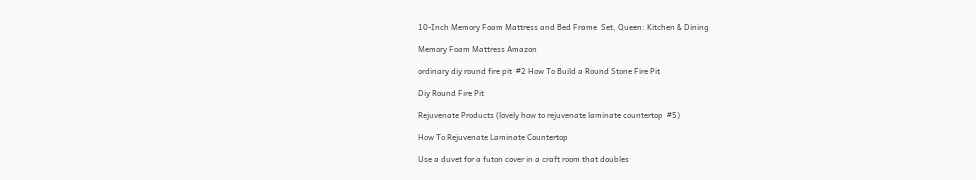10-Inch Memory Foam Mattress and Bed Frame  Set, Queen: Kitchen & Dining

Memory Foam Mattress Amazon

ordinary diy round fire pit  #2 How To Build a Round Stone Fire Pit

Diy Round Fire Pit

Rejuvenate Products (lovely how to rejuvenate laminate countertop  #5)

How To Rejuvenate Laminate Countertop

Use a duvet for a futon cover in a craft room that doubles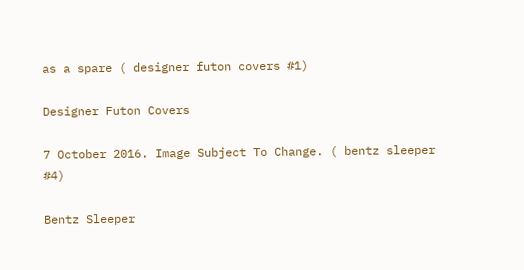as a spare ( designer futon covers #1)

Designer Futon Covers

7 October 2016. Image Subject To Change. ( bentz sleeper  #4)

Bentz Sleeper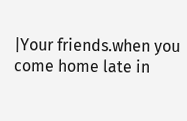|Your friends.when you come home late in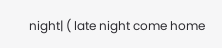night| ( late night come home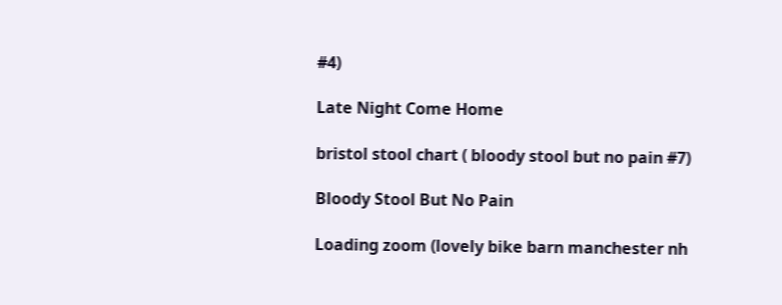#4)

Late Night Come Home

bristol stool chart ( bloody stool but no pain #7)

Bloody Stool But No Pain

Loading zoom (lovely bike barn manchester nh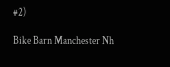#2)

Bike Barn Manchester Nh